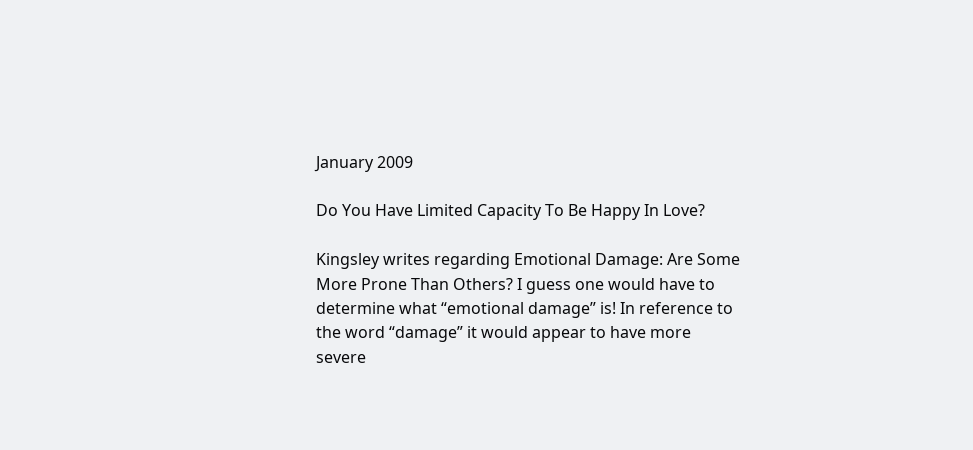January 2009

Do You Have Limited Capacity To Be Happy In Love?

Kingsley writes regarding Emotional Damage: Are Some More Prone Than Others? I guess one would have to determine what “emotional damage” is! In reference to the word “damage” it would appear to have more severe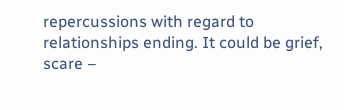repercussions with regard to relationships ending. It could be grief, scare –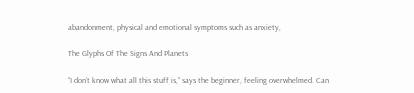abandonment, physical and emotional symptoms such as anxiety,

The Glyphs Of The Signs And Planets

“I don’t know what all this stuff is,” says the beginner, feeling overwhelmed. Can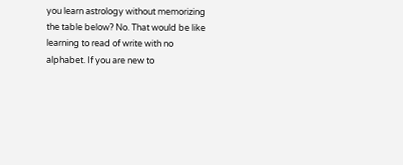you learn astrology without memorizing the table below? No. That would be like learning to read of write with no alphabet. If you are new to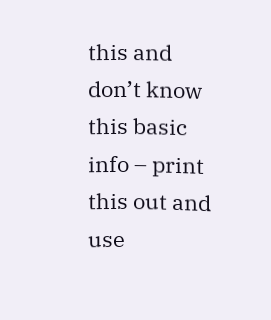this and don’t know this basic info – print this out and use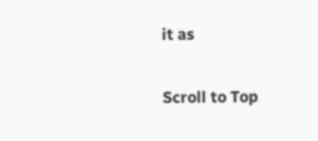it as

Scroll to Top